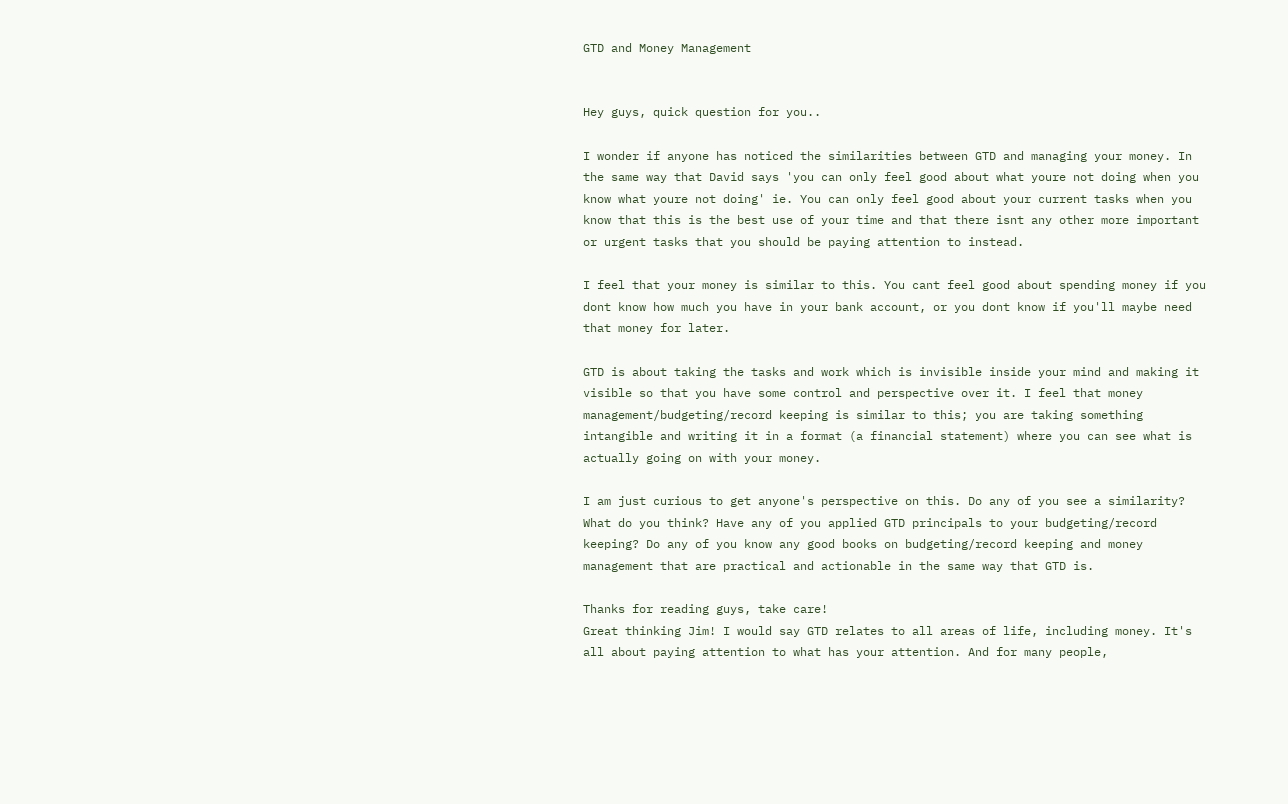GTD and Money Management


Hey guys, quick question for you..

I wonder if anyone has noticed the similarities between GTD and managing your money. In the same way that David says 'you can only feel good about what youre not doing when you know what youre not doing' ie. You can only feel good about your current tasks when you know that this is the best use of your time and that there isnt any other more important or urgent tasks that you should be paying attention to instead.

I feel that your money is similar to this. You cant feel good about spending money if you dont know how much you have in your bank account, or you dont know if you'll maybe need that money for later.

GTD is about taking the tasks and work which is invisible inside your mind and making it visible so that you have some control and perspective over it. I feel that money management/budgeting/record keeping is similar to this; you are taking something intangible and writing it in a format (a financial statement) where you can see what is actually going on with your money.

I am just curious to get anyone's perspective on this. Do any of you see a similarity? What do you think? Have any of you applied GTD principals to your budgeting/record keeping? Do any of you know any good books on budgeting/record keeping and money management that are practical and actionable in the same way that GTD is.

Thanks for reading guys, take care!
Great thinking Jim! I would say GTD relates to all areas of life, including money. It's all about paying attention to what has your attention. And for many people,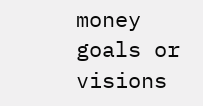money goals or visions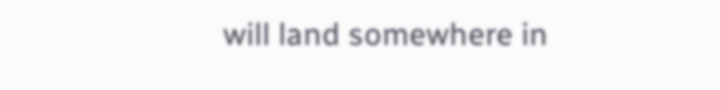will land somewhere in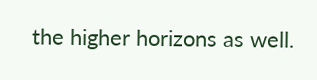the higher horizons as well.